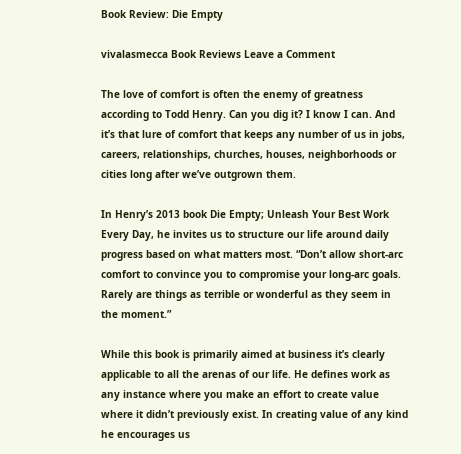Book Review: Die Empty

vivalasmecca Book Reviews Leave a Comment

The love of comfort is often the enemy of greatness according to Todd Henry. Can you dig it? I know I can. And it’s that lure of comfort that keeps any number of us in jobs, careers, relationships, churches, houses, neighborhoods or cities long after we’ve outgrown them.

In Henry’s 2013 book Die Empty; Unleash Your Best Work Every Day, he invites us to structure our life around daily progress based on what matters most. “Don’t allow short-arc comfort to convince you to compromise your long-arc goals. Rarely are things as terrible or wonderful as they seem in the moment.”

While this book is primarily aimed at business it’s clearly applicable to all the arenas of our life. He defines work as any instance where you make an effort to create value where it didn’t previously exist. In creating value of any kind he encourages us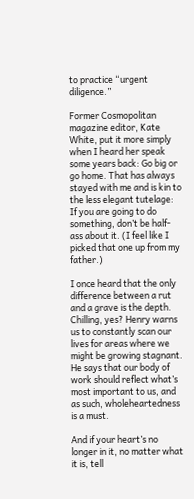to practice “urgent diligence.”

Former Cosmopolitan magazine editor, Kate White, put it more simply when I heard her speak some years back: Go big or go home. That has always stayed with me and is kin to the less elegant tutelage: If you are going to do something, don’t be half-ass about it. (I feel like I picked that one up from my father.)

I once heard that the only difference between a rut and a grave is the depth. Chilling, yes? Henry warns us to constantly scan our lives for areas where we might be growing stagnant. He says that our body of work should reflect what’s most important to us, and as such, wholeheartedness is a must.

And if your heart’s no longer in it, no matter what it is, tell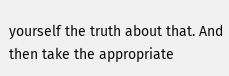yourself the truth about that. And then take the appropriate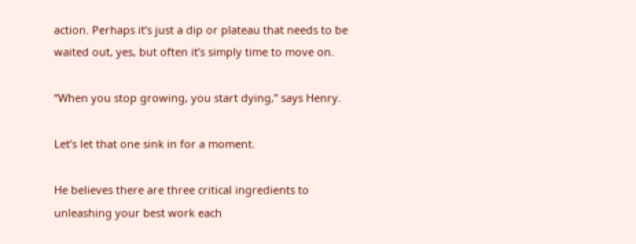action. Perhaps it’s just a dip or plateau that needs to be waited out, yes, but often it’s simply time to move on.

“When you stop growing, you start dying,” says Henry.

Let’s let that one sink in for a moment.

He believes there are three critical ingredients to unleashing your best work each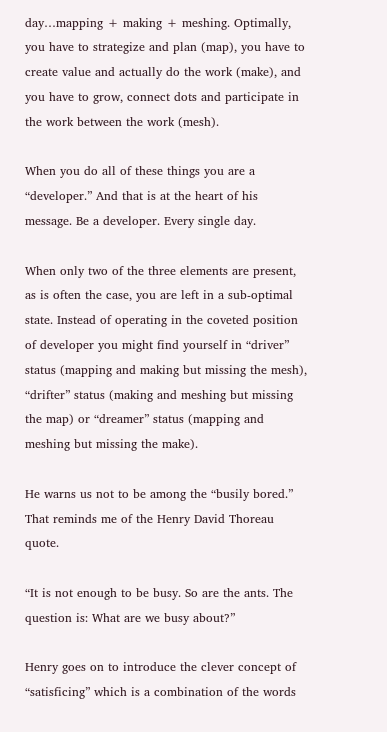day…mapping + making + meshing. Optimally, you have to strategize and plan (map), you have to create value and actually do the work (make), and you have to grow, connect dots and participate in the work between the work (mesh).

When you do all of these things you are a “developer.” And that is at the heart of his message. Be a developer. Every single day.

When only two of the three elements are present, as is often the case, you are left in a sub-optimal state. Instead of operating in the coveted position of developer you might find yourself in “driver” status (mapping and making but missing the mesh), “drifter” status (making and meshing but missing the map) or “dreamer” status (mapping and meshing but missing the make).

He warns us not to be among the “busily bored.” That reminds me of the Henry David Thoreau quote.

“It is not enough to be busy. So are the ants. The question is: What are we busy about?”

Henry goes on to introduce the clever concept of “satisficing” which is a combination of the words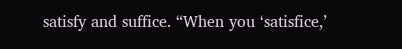satisfy and suffice. “When you ‘satisfice,’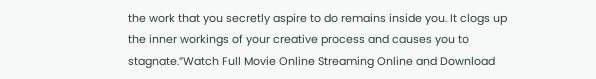the work that you secretly aspire to do remains inside you. It clogs up the inner workings of your creative process and causes you to stagnate.”Watch Full Movie Online Streaming Online and Download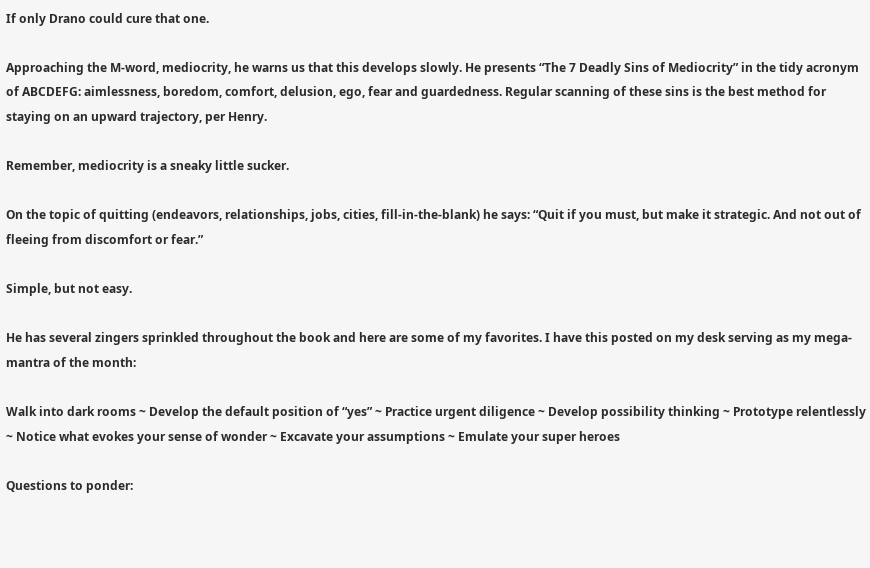If only Drano could cure that one.

Approaching the M-word, mediocrity, he warns us that this develops slowly. He presents “The 7 Deadly Sins of Mediocrity” in the tidy acronym of ABCDEFG: aimlessness, boredom, comfort, delusion, ego, fear and guardedness. Regular scanning of these sins is the best method for staying on an upward trajectory, per Henry.

Remember, mediocrity is a sneaky little sucker.

On the topic of quitting (endeavors, relationships, jobs, cities, fill-in-the-blank) he says: “Quit if you must, but make it strategic. And not out of fleeing from discomfort or fear.”

Simple, but not easy.

He has several zingers sprinkled throughout the book and here are some of my favorites. I have this posted on my desk serving as my mega-mantra of the month:

Walk into dark rooms ~ Develop the default position of “yes” ~ Practice urgent diligence ~ Develop possibility thinking ~ Prototype relentlessly ~ Notice what evokes your sense of wonder ~ Excavate your assumptions ~ Emulate your super heroes

Questions to ponder: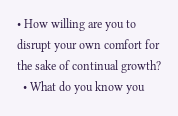• How willing are you to disrupt your own comfort for the sake of continual growth?
  • What do you know you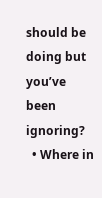should be doing but you’ve been ignoring?
  • Where in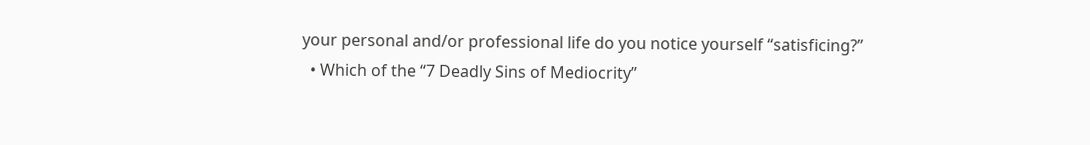your personal and/or professional life do you notice yourself “satisficing?”
  • Which of the “7 Deadly Sins of Mediocrity”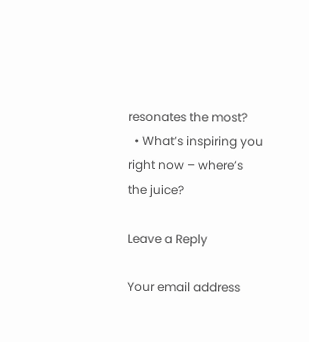resonates the most?
  • What’s inspiring you right now – where’s the juice?

Leave a Reply

Your email address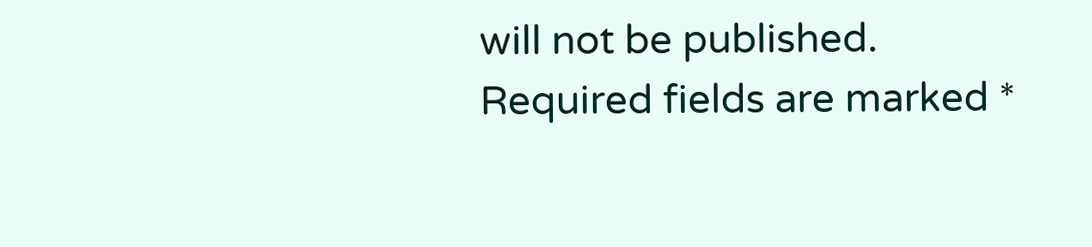will not be published. Required fields are marked *